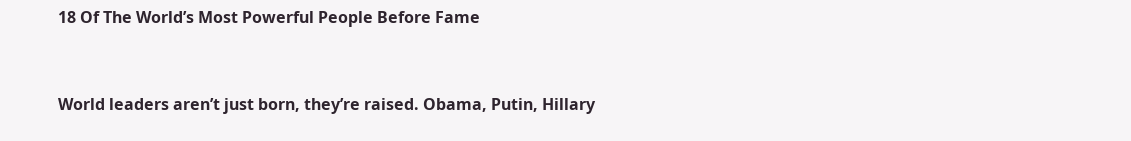18 Of The World’s Most Powerful People Before Fame


World leaders aren’t just born, they’re raised. Obama, Putin, Hillary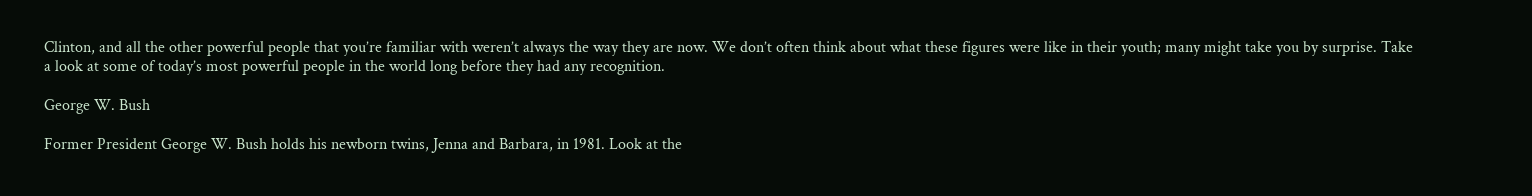Clinton, and all the other powerful people that you’re familiar with weren’t always the way they are now. We don’t often think about what these figures were like in their youth; many might take you by surprise. Take a look at some of today’s most powerful people in the world long before they had any recognition.

George W. Bush

Former President George W. Bush holds his newborn twins, Jenna and Barbara, in 1981. Look at the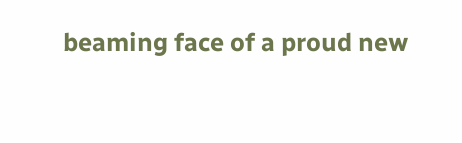beaming face of a proud new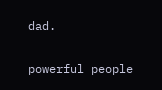dad.

powerful people